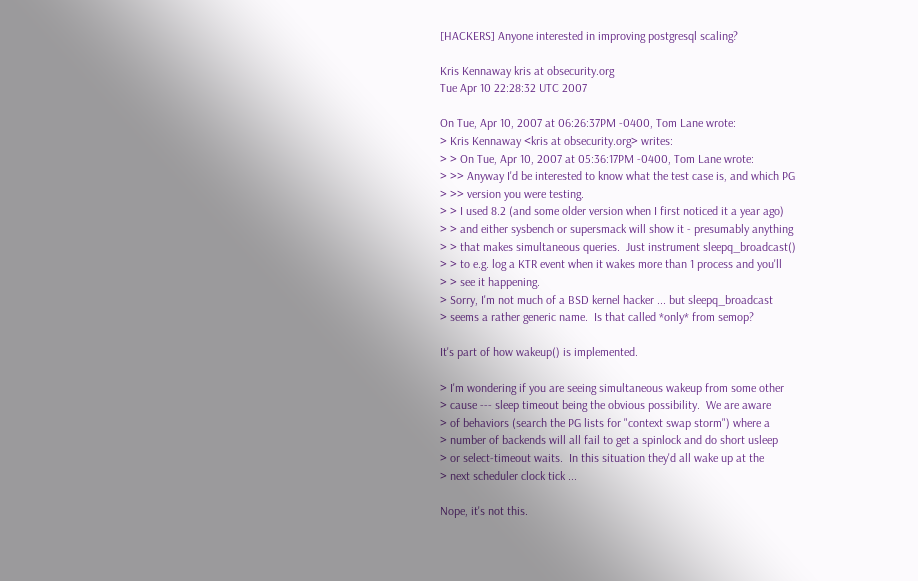[HACKERS] Anyone interested in improving postgresql scaling?

Kris Kennaway kris at obsecurity.org
Tue Apr 10 22:28:32 UTC 2007

On Tue, Apr 10, 2007 at 06:26:37PM -0400, Tom Lane wrote:
> Kris Kennaway <kris at obsecurity.org> writes:
> > On Tue, Apr 10, 2007 at 05:36:17PM -0400, Tom Lane wrote:
> >> Anyway I'd be interested to know what the test case is, and which PG
> >> version you were testing.
> > I used 8.2 (and some older version when I first noticed it a year ago)
> > and either sysbench or supersmack will show it - presumably anything
> > that makes simultaneous queries.  Just instrument sleepq_broadcast()
> > to e.g. log a KTR event when it wakes more than 1 process and you'll
> > see it happening.
> Sorry, I'm not much of a BSD kernel hacker ... but sleepq_broadcast
> seems a rather generic name.  Is that called *only* from semop?

It's part of how wakeup() is implemented.

> I'm wondering if you are seeing simultaneous wakeup from some other
> cause --- sleep timeout being the obvious possibility.  We are aware
> of behaviors (search the PG lists for "context swap storm") where a
> number of backends will all fail to get a spinlock and do short usleep
> or select-timeout waits.  In this situation they'd all wake up at the
> next scheduler clock tick ...

Nope, it's not this.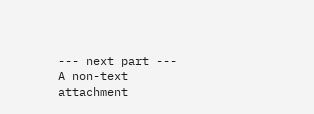--- next part ---
A non-text attachment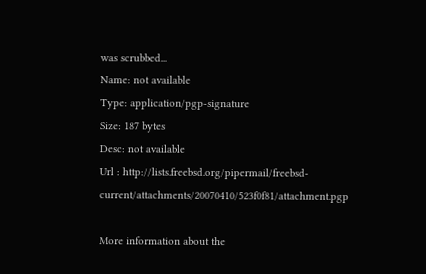was scrubbed...
Name: not available
Type: application/pgp-signature
Size: 187 bytes
Desc: not available
Url : http://lists.freebsd.org/pipermail/freebsd-current/attachments/20070410/523f0f81/attachment.pgp

More information about the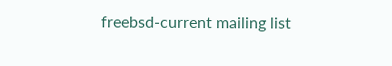freebsd-current mailing list